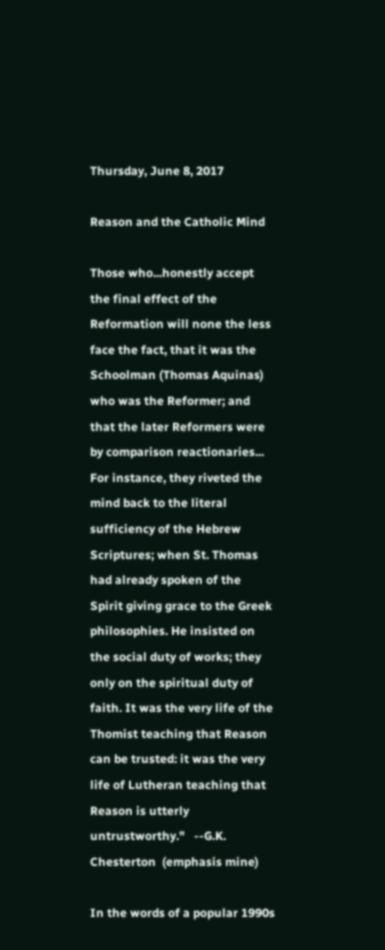Thursday, June 8, 2017

Reason and the Catholic Mind

Those who...honestly accept the final effect of the Reformation will none the less face the fact, that it was the Schoolman (Thomas Aquinas) who was the Reformer; and that the later Reformers were by comparison reactionaries... For instance, they riveted the mind back to the literal sufficiency of the Hebrew Scriptures; when St. Thomas had already spoken of the Spirit giving grace to the Greek philosophies. He insisted on the social duty of works; they only on the spiritual duty of faith. It was the very life of the Thomist teaching that Reason can be trusted: it was the very life of Lutheran teaching that Reason is utterly untrustworthy."   --G.K. Chesterton  (emphasis mine)

In the words of a popular 1990s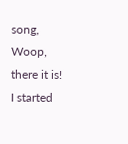song, Woop, there it is!  I started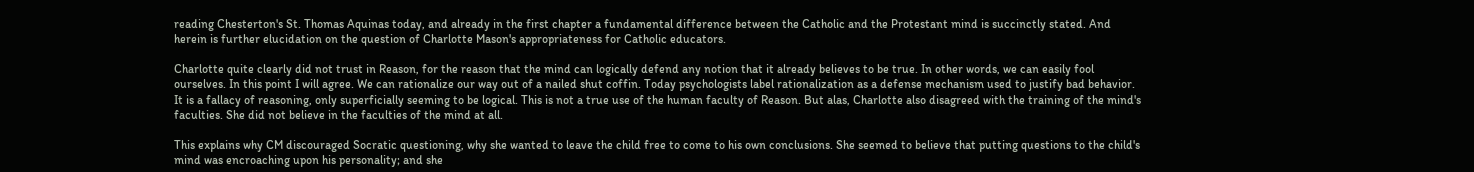reading Chesterton's St. Thomas Aquinas today, and already in the first chapter a fundamental difference between the Catholic and the Protestant mind is succinctly stated. And herein is further elucidation on the question of Charlotte Mason's appropriateness for Catholic educators.

Charlotte quite clearly did not trust in Reason, for the reason that the mind can logically defend any notion that it already believes to be true. In other words, we can easily fool ourselves. In this point I will agree. We can rationalize our way out of a nailed shut coffin. Today psychologists label rationalization as a defense mechanism used to justify bad behavior. It is a fallacy of reasoning, only superficially seeming to be logical. This is not a true use of the human faculty of Reason. But alas, Charlotte also disagreed with the training of the mind's faculties. She did not believe in the faculties of the mind at all.

This explains why CM discouraged Socratic questioning, why she wanted to leave the child free to come to his own conclusions. She seemed to believe that putting questions to the child's mind was encroaching upon his personality; and she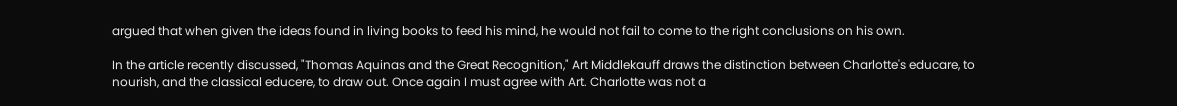argued that when given the ideas found in living books to feed his mind, he would not fail to come to the right conclusions on his own.

In the article recently discussed, "Thomas Aquinas and the Great Recognition," Art Middlekauff draws the distinction between Charlotte's educare, to nourish, and the classical educere, to draw out. Once again I must agree with Art. Charlotte was not a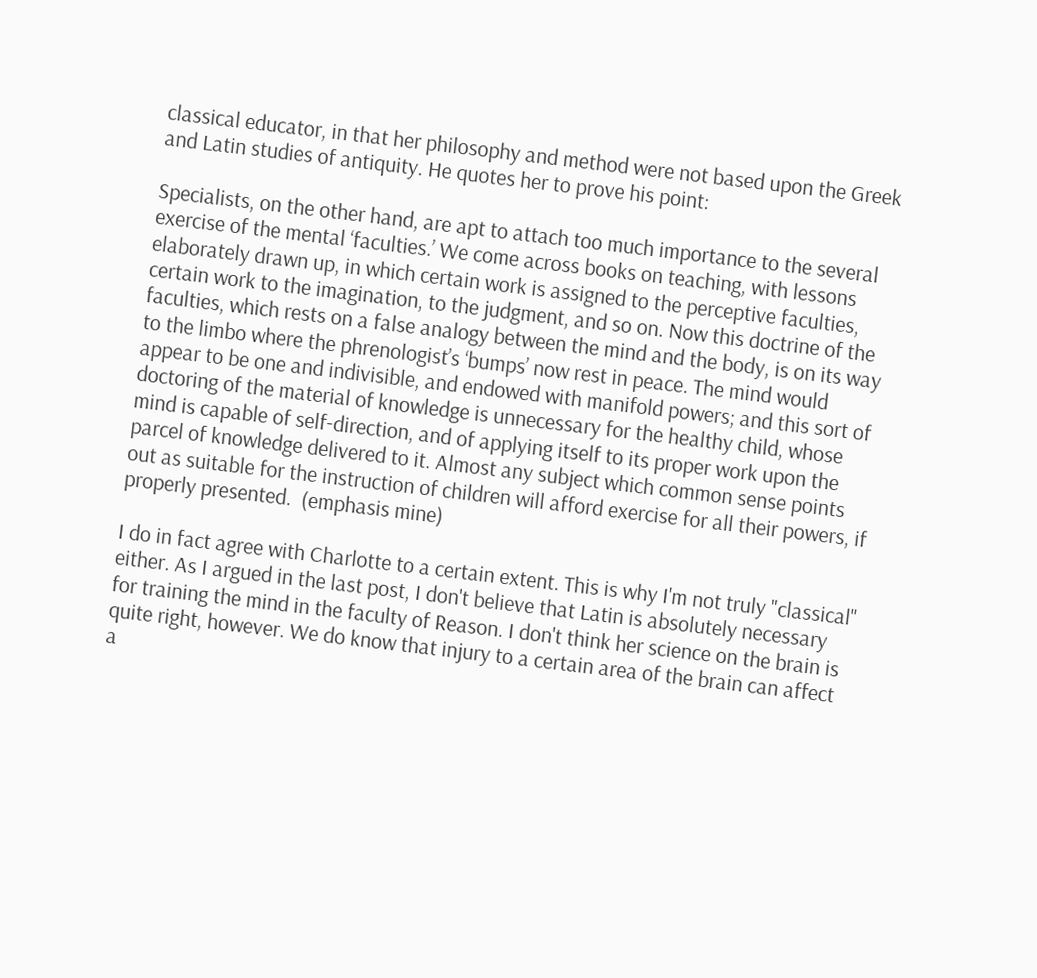classical educator, in that her philosophy and method were not based upon the Greek and Latin studies of antiquity. He quotes her to prove his point:

Specialists, on the other hand, are apt to attach too much importance to the several exercise of the mental ‘faculties.’ We come across books on teaching, with lessons elaborately drawn up, in which certain work is assigned to the perceptive faculties, certain work to the imagination, to the judgment, and so on. Now this doctrine of the faculties, which rests on a false analogy between the mind and the body, is on its way to the limbo where the phrenologist’s ‘bumps’ now rest in peace. The mind would appear to be one and indivisible, and endowed with manifold powers; and this sort of doctoring of the material of knowledge is unnecessary for the healthy child, whose mind is capable of self-direction, and of applying itself to its proper work upon the parcel of knowledge delivered to it. Almost any subject which common sense points out as suitable for the instruction of children will afford exercise for all their powers, if properly presented.  (emphasis mine)

I do in fact agree with Charlotte to a certain extent. This is why I'm not truly "classical" either. As I argued in the last post, I don't believe that Latin is absolutely necessary for training the mind in the faculty of Reason. I don't think her science on the brain is quite right, however. We do know that injury to a certain area of the brain can affect a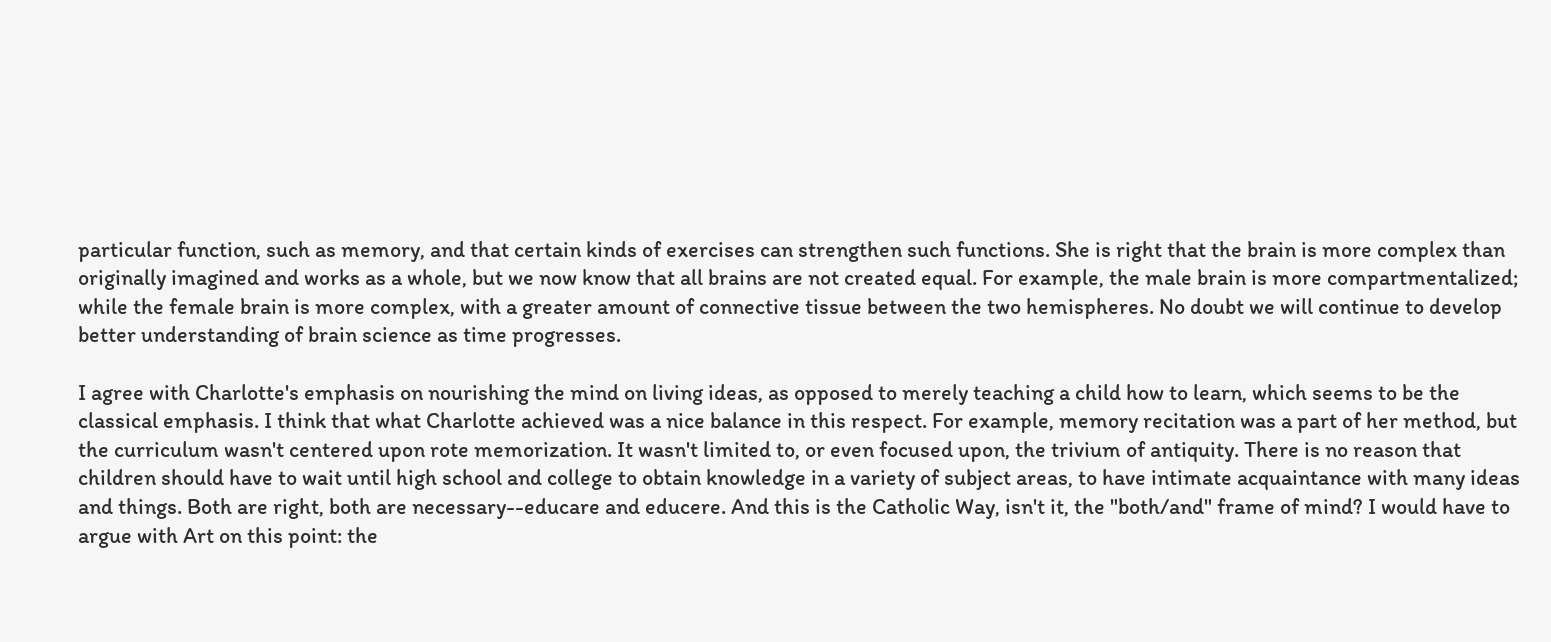particular function, such as memory, and that certain kinds of exercises can strengthen such functions. She is right that the brain is more complex than originally imagined and works as a whole, but we now know that all brains are not created equal. For example, the male brain is more compartmentalized; while the female brain is more complex, with a greater amount of connective tissue between the two hemispheres. No doubt we will continue to develop better understanding of brain science as time progresses.

I agree with Charlotte's emphasis on nourishing the mind on living ideas, as opposed to merely teaching a child how to learn, which seems to be the classical emphasis. I think that what Charlotte achieved was a nice balance in this respect. For example, memory recitation was a part of her method, but the curriculum wasn't centered upon rote memorization. It wasn't limited to, or even focused upon, the trivium of antiquity. There is no reason that children should have to wait until high school and college to obtain knowledge in a variety of subject areas, to have intimate acquaintance with many ideas and things. Both are right, both are necessary--educare and educere. And this is the Catholic Way, isn't it, the "both/and" frame of mind? I would have to argue with Art on this point: the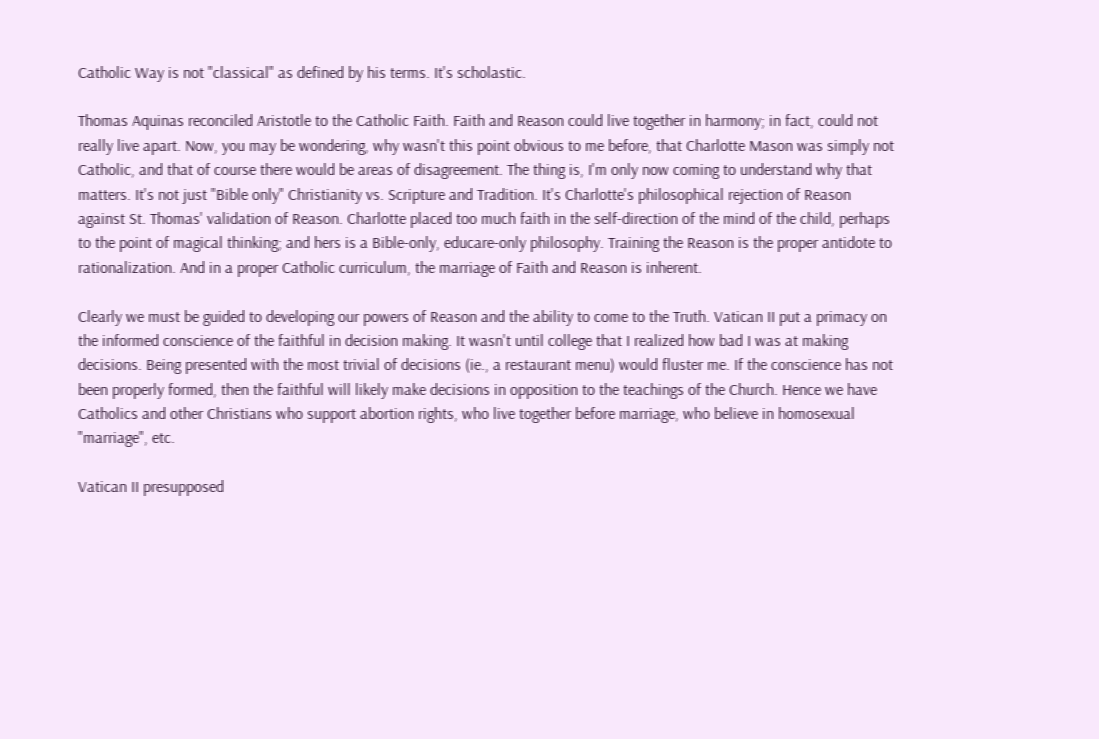Catholic Way is not "classical" as defined by his terms. It's scholastic.

Thomas Aquinas reconciled Aristotle to the Catholic Faith. Faith and Reason could live together in harmony; in fact, could not really live apart. Now, you may be wondering, why wasn't this point obvious to me before, that Charlotte Mason was simply not Catholic, and that of course there would be areas of disagreement. The thing is, I'm only now coming to understand why that matters. It's not just "Bible only" Christianity vs. Scripture and Tradition. It's Charlotte's philosophical rejection of Reason against St. Thomas' validation of Reason. Charlotte placed too much faith in the self-direction of the mind of the child, perhaps to the point of magical thinking; and hers is a Bible-only, educare-only philosophy. Training the Reason is the proper antidote to rationalization. And in a proper Catholic curriculum, the marriage of Faith and Reason is inherent.

Clearly we must be guided to developing our powers of Reason and the ability to come to the Truth. Vatican II put a primacy on the informed conscience of the faithful in decision making. It wasn't until college that I realized how bad I was at making decisions. Being presented with the most trivial of decisions (ie., a restaurant menu) would fluster me. If the conscience has not been properly formed, then the faithful will likely make decisions in opposition to the teachings of the Church. Hence we have Catholics and other Christians who support abortion rights, who live together before marriage, who believe in homosexual "marriage", etc.

Vatican II presupposed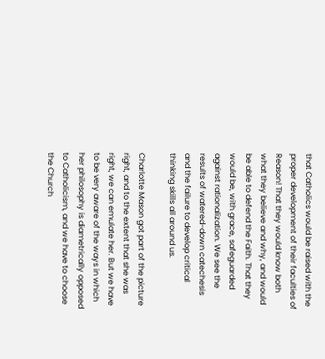that Catholics would be raised with the proper development of their faculties of Reason! That they would know both what they believe and why, and would be able to defend the Faith. That they would be, with grace, safeguarded against rationalization. We see the results of watered-down catechesis and the failure to develop critical thinking skills all around us.

Charlotte Mason got part of the picture right, and to the extent that she was right, we can emulate her. But we have to be very aware of the ways in which her philosophy is diametrically opposed to Catholicism, and we have to choose the Church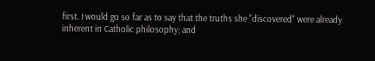first. I would go so far as to say that the truths she "discovered" were already inherent in Catholic philosophy; and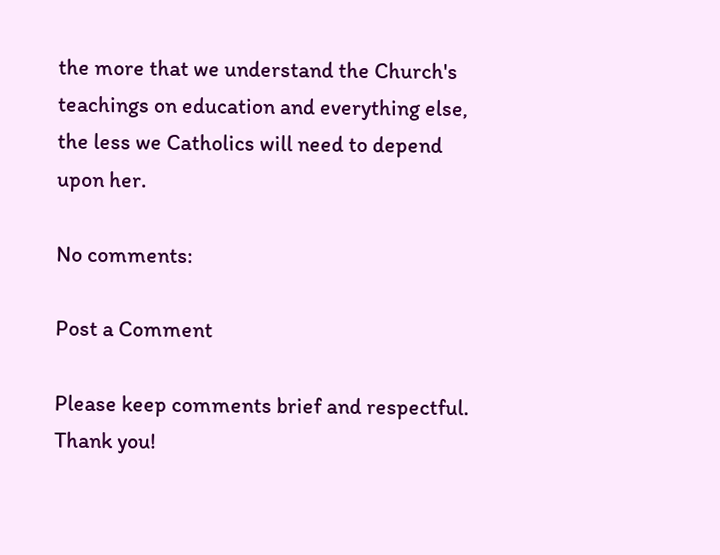the more that we understand the Church's teachings on education and everything else, the less we Catholics will need to depend upon her.

No comments:

Post a Comment

Please keep comments brief and respectful. Thank you!